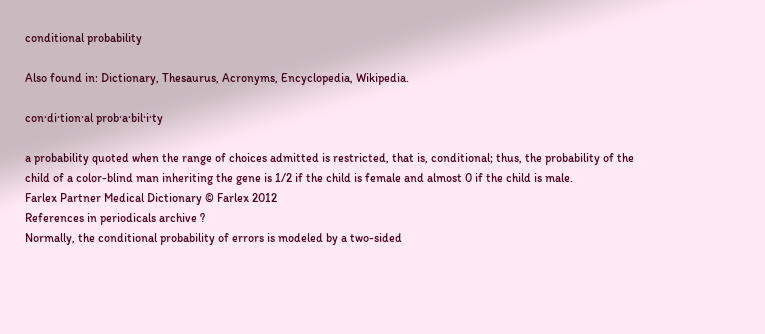conditional probability

Also found in: Dictionary, Thesaurus, Acronyms, Encyclopedia, Wikipedia.

con·di·tion·al prob·a·bil·i·ty

a probability quoted when the range of choices admitted is restricted, that is, conditional; thus, the probability of the child of a color-blind man inheriting the gene is 1/2 if the child is female and almost 0 if the child is male.
Farlex Partner Medical Dictionary © Farlex 2012
References in periodicals archive ?
Normally, the conditional probability of errors is modeled by a two-sided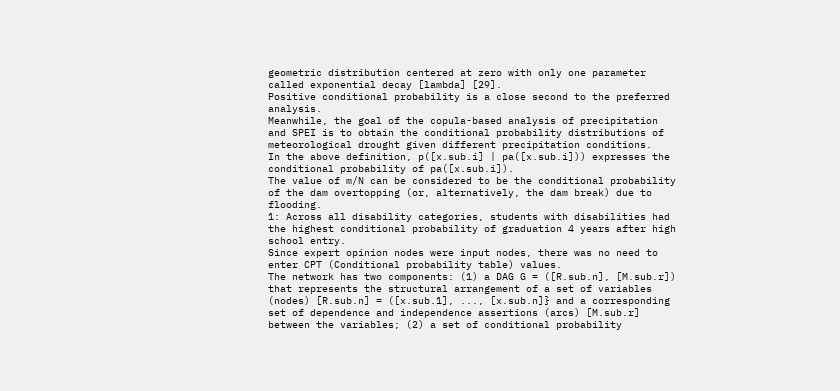geometric distribution centered at zero with only one parameter called exponential decay [lambda] [29].
Positive conditional probability is a close second to the preferred analysis.
Meanwhile, the goal of the copula-based analysis of precipitation and SPEI is to obtain the conditional probability distributions of meteorological drought given different precipitation conditions.
In the above definition, p([x.sub.i] | pa([x.sub.i])) expresses the conditional probability of pa([x.sub.i]).
The value of m/N can be considered to be the conditional probability of the dam overtopping (or, alternatively, the dam break) due to flooding.
1: Across all disability categories, students with disabilities had the highest conditional probability of graduation 4 years after high school entry.
Since expert opinion nodes were input nodes, there was no need to enter CPT (Conditional probability table) values.
The network has two components: (1) a DAG G = ([R.sub.n], [M.sub.r]) that represents the structural arrangement of a set of variables (nodes) [R.sub.n] = ([x.sub.1], ..., [x.sub.n]} and a corresponding set of dependence and independence assertions (arcs) [M.sub.r] between the variables; (2) a set of conditional probability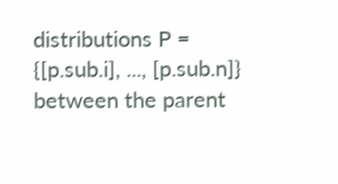distributions P = {[p.sub.i], ..., [p.sub.n]} between the parent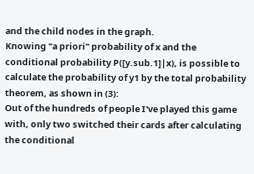and the child nodes in the graph.
Knowing "a priori" probability of x and the conditional probability P([y.sub.1]|x), is possible to calculate the probability of y1 by the total probability theorem, as shown in (3):
Out of the hundreds of people I've played this game with, only two switched their cards after calculating the conditional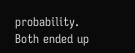probability. Both ended up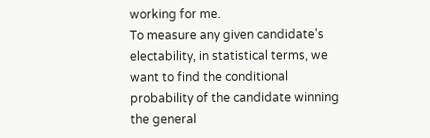working for me.
To measure any given candidate's electability, in statistical terms, we want to find the conditional probability of the candidate winning the general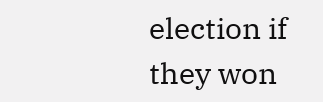election if they won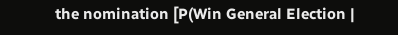the nomination [P(Win General Election |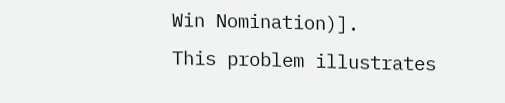Win Nomination)].
This problem illustrates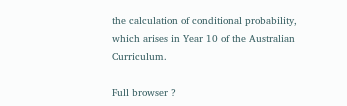the calculation of conditional probability, which arises in Year 10 of the Australian Curriculum.

Full browser ?